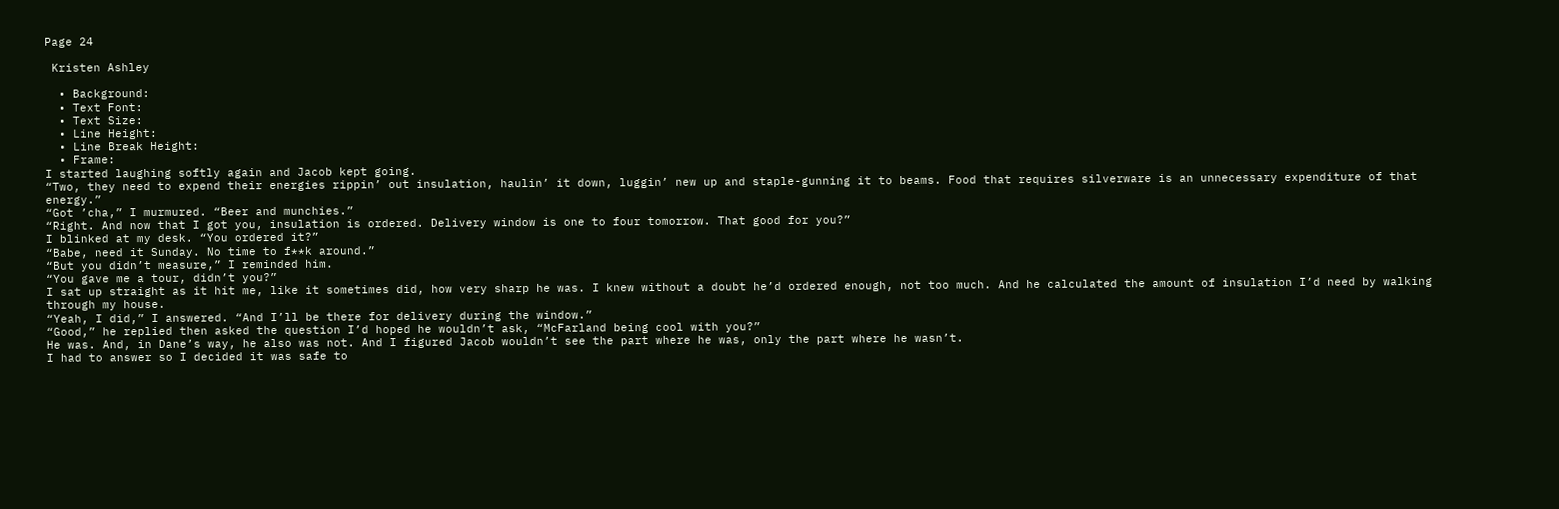Page 24

 Kristen Ashley

  • Background:
  • Text Font:
  • Text Size:
  • Line Height:
  • Line Break Height:
  • Frame:
I started laughing softly again and Jacob kept going.
“Two, they need to expend their energies rippin’ out insulation, haulin’ it down, luggin’ new up and staple-gunning it to beams. Food that requires silverware is an unnecessary expenditure of that energy.”
“Got ’cha,” I murmured. “Beer and munchies.”
“Right. And now that I got you, insulation is ordered. Delivery window is one to four tomorrow. That good for you?”
I blinked at my desk. “You ordered it?”
“Babe, need it Sunday. No time to f**k around.”
“But you didn’t measure,” I reminded him.
“You gave me a tour, didn’t you?”
I sat up straight as it hit me, like it sometimes did, how very sharp he was. I knew without a doubt he’d ordered enough, not too much. And he calculated the amount of insulation I’d need by walking through my house.
“Yeah, I did,” I answered. “And I’ll be there for delivery during the window.”
“Good,” he replied then asked the question I’d hoped he wouldn’t ask, “McFarland being cool with you?”
He was. And, in Dane’s way, he also was not. And I figured Jacob wouldn’t see the part where he was, only the part where he wasn’t.
I had to answer so I decided it was safe to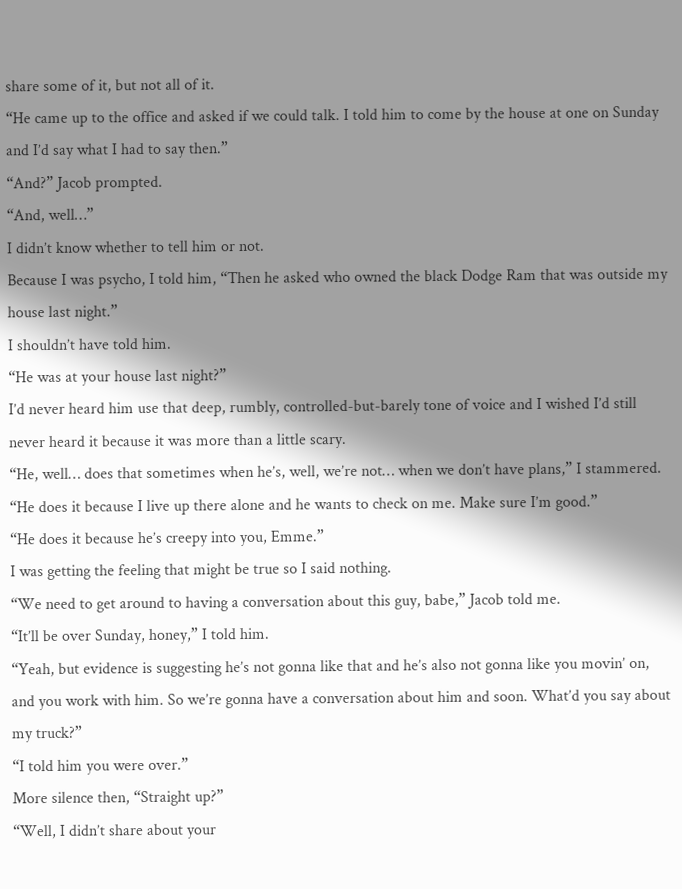share some of it, but not all of it.
“He came up to the office and asked if we could talk. I told him to come by the house at one on Sunday and I’d say what I had to say then.”
“And?” Jacob prompted.
“And, well…”
I didn’t know whether to tell him or not.
Because I was psycho, I told him, “Then he asked who owned the black Dodge Ram that was outside my house last night.”
I shouldn’t have told him.
“He was at your house last night?”
I’d never heard him use that deep, rumbly, controlled-but-barely tone of voice and I wished I’d still never heard it because it was more than a little scary.
“He, well… does that sometimes when he’s, well, we’re not… when we don’t have plans,” I stammered. “He does it because I live up there alone and he wants to check on me. Make sure I’m good.”
“He does it because he’s creepy into you, Emme.”
I was getting the feeling that might be true so I said nothing.
“We need to get around to having a conversation about this guy, babe,” Jacob told me.
“It’ll be over Sunday, honey,” I told him.
“Yeah, but evidence is suggesting he’s not gonna like that and he’s also not gonna like you movin’ on, and you work with him. So we’re gonna have a conversation about him and soon. What’d you say about my truck?”
“I told him you were over.”
More silence then, “Straight up?”
“Well, I didn’t share about your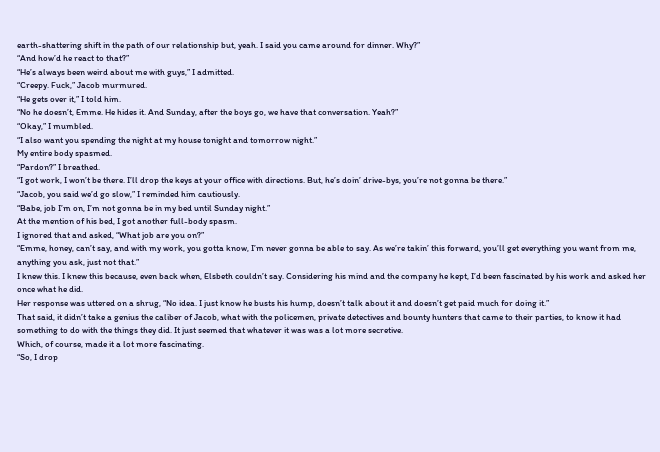earth-shattering shift in the path of our relationship but, yeah. I said you came around for dinner. Why?”
“And how’d he react to that?”
“He’s always been weird about me with guys,” I admitted.
“Creepy. Fuck,” Jacob murmured.
“He gets over it,” I told him.
“No he doesn’t, Emme. He hides it. And Sunday, after the boys go, we have that conversation. Yeah?”
“Okay,” I mumbled.
“I also want you spending the night at my house tonight and tomorrow night.”
My entire body spasmed.
“Pardon?” I breathed.
“I got work, I won’t be there. I’ll drop the keys at your office with directions. But, he’s doin’ drive-bys, you’re not gonna be there.”
“Jacob, you said we’d go slow,” I reminded him cautiously.
“Babe, job I’m on, I’m not gonna be in my bed until Sunday night.”
At the mention of his bed, I got another full-body spasm.
I ignored that and asked, “What job are you on?”
“Emme, honey, can’t say, and with my work, you gotta know, I’m never gonna be able to say. As we’re takin’ this forward, you’ll get everything you want from me, anything you ask, just not that.”
I knew this. I knew this because, even back when, Elsbeth couldn’t say. Considering his mind and the company he kept, I’d been fascinated by his work and asked her once what he did.
Her response was uttered on a shrug, “No idea. I just know he busts his hump, doesn’t talk about it and doesn’t get paid much for doing it.”
That said, it didn’t take a genius the caliber of Jacob, what with the policemen, private detectives and bounty hunters that came to their parties, to know it had something to do with the things they did. It just seemed that whatever it was was a lot more secretive.
Which, of course, made it a lot more fascinating.
“So, I drop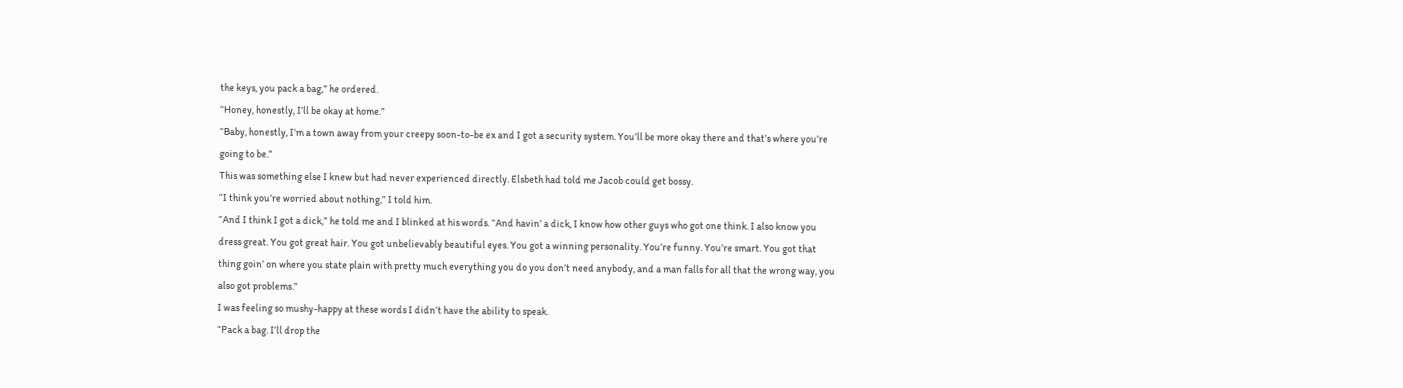the keys, you pack a bag,” he ordered.
“Honey, honestly, I’ll be okay at home.”
“Baby, honestly, I’m a town away from your creepy soon-to-be ex and I got a security system. You’ll be more okay there and that’s where you’re going to be.”
This was something else I knew but had never experienced directly. Elsbeth had told me Jacob could get bossy.
“I think you’re worried about nothing,” I told him.
“And I think I got a dick,” he told me and I blinked at his words. “And havin’ a dick, I know how other guys who got one think. I also know you dress great. You got great hair. You got unbelievably beautiful eyes. You got a winning personality. You’re funny. You’re smart. You got that thing goin’ on where you state plain with pretty much everything you do you don’t need anybody, and a man falls for all that the wrong way, you also got problems.”
I was feeling so mushy-happy at these words I didn’t have the ability to speak.
“Pack a bag. I’ll drop the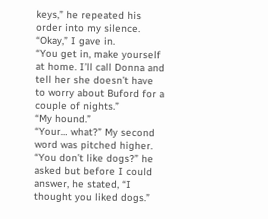keys,” he repeated his order into my silence.
“Okay,” I gave in.
“You get in, make yourself at home. I’ll call Donna and tell her she doesn’t have to worry about Buford for a couple of nights.”
“My hound.”
“Your… what?” My second word was pitched higher.
“You don’t like dogs?” he asked but before I could answer, he stated, “I thought you liked dogs.”